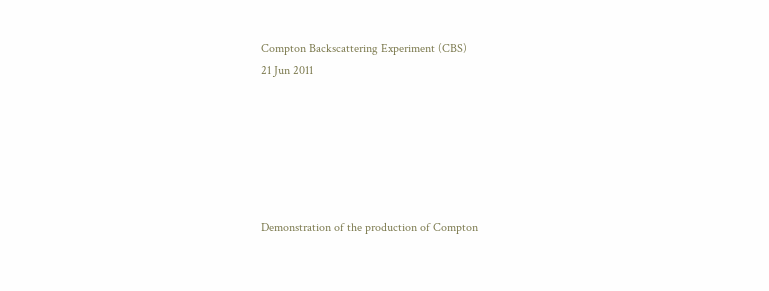Compton Backscattering Experiment (CBS)
21 Jun 2011






Demonstration of the production of Compton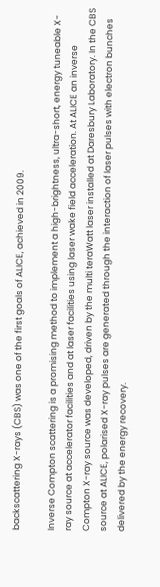backscattering X-rays (CBS) was one of the first goals of ALICE, achieved in 2009.

Inverse Compton scattering is a promising method to implement a high-brightness, ultra-short, energy tuneable X-ray source at accelerator facilities and at laser facilities using laser wake field acceleration. At ALICE an inverse Compton X-ray source was developed, driven by the multi teraWatt laser installed at Daresbury Laboratory. In the CBS source at ALICE, polarised X-ray pulses are generated through the interaction of laser pulses with electron bunches delivered by the energy recovery.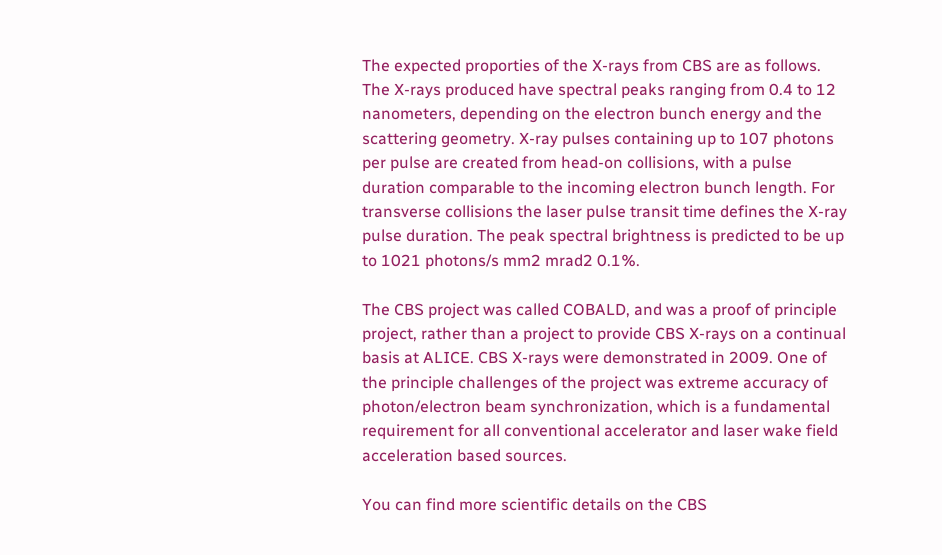The expected proporties of the X-rays from CBS are as follows. The X-rays produced have spectral peaks ranging from 0.4 to 12 nanometers, depending on the electron bunch energy and the scattering geometry. X-ray pulses containing up to 107 photons per pulse are created from head-on collisions, with a pulse duration comparable to the incoming electron bunch length. For transverse collisions the laser pulse transit time defines the X-ray pulse duration. The peak spectral brightness is predicted to be up to 1021 photons/s mm2 mrad2 0.1%.

The CBS project was called COBALD, and was a proof of principle project, rather than a project to provide CBS X-rays on a continual basis at ALICE. CBS X-rays were demonstrated in 2009. One of the principle challenges of the project was extreme accuracy of photon/electron beam synchronization, which is a fundamental requirement for all conventional accelerator and laser wake field acceleration based sources.

You can find more scientific details on the CBS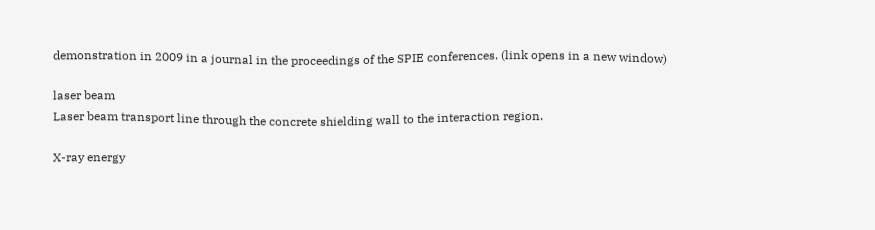demonstration in 2009 in a journal in the proceedings of the SPIE conferences. (link opens in a new window)

laser beam
Laser beam transport line through the concrete shielding wall to the interaction region.

X-ray energy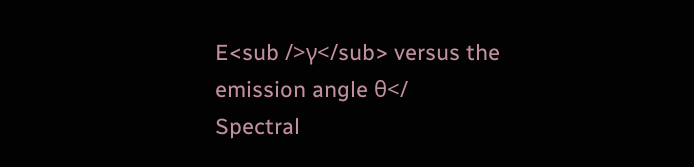E<sub />γ</sub> versus the emission angle θ</
Spectral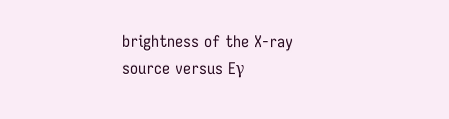brightness of the X-ray source versus Eγ